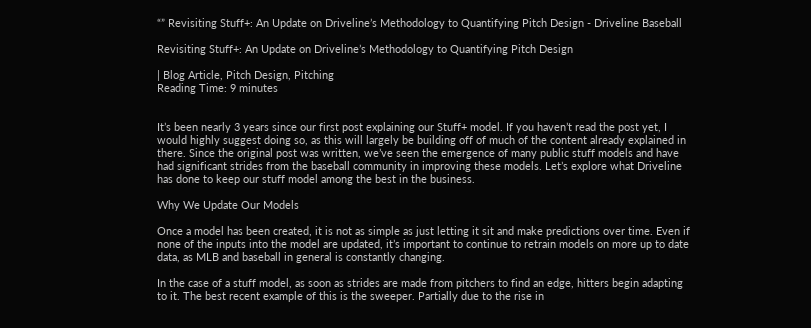“” Revisiting Stuff+: An Update on Driveline’s Methodology to Quantifying Pitch Design - Driveline Baseball

Revisiting Stuff+: An Update on Driveline’s Methodology to Quantifying Pitch Design

| Blog Article, Pitch Design, Pitching
Reading Time: 9 minutes


It’s been nearly 3 years since our first post explaining our Stuff+ model. If you haven’t read the post yet, I would highly suggest doing so, as this will largely be building off of much of the content already explained in there. Since the original post was written, we’ve seen the emergence of many public stuff models and have had significant strides from the baseball community in improving these models. Let’s explore what Driveline has done to keep our stuff model among the best in the business.

Why We Update Our Models

Once a model has been created, it is not as simple as just letting it sit and make predictions over time. Even if none of the inputs into the model are updated, it’s important to continue to retrain models on more up to date data, as MLB and baseball in general is constantly changing.

In the case of a stuff model, as soon as strides are made from pitchers to find an edge, hitters begin adapting to it. The best recent example of this is the sweeper. Partially due to the rise in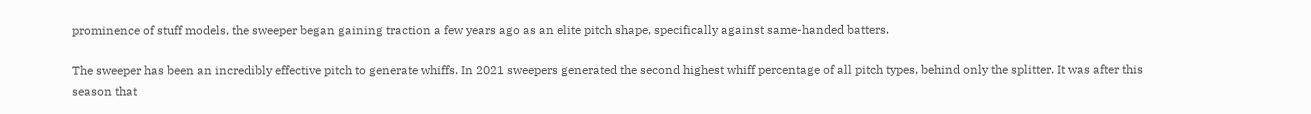prominence of stuff models, the sweeper began gaining traction a few years ago as an elite pitch shape, specifically against same-handed batters.

The sweeper has been an incredibly effective pitch to generate whiffs. In 2021 sweepers generated the second highest whiff percentage of all pitch types, behind only the splitter. It was after this season that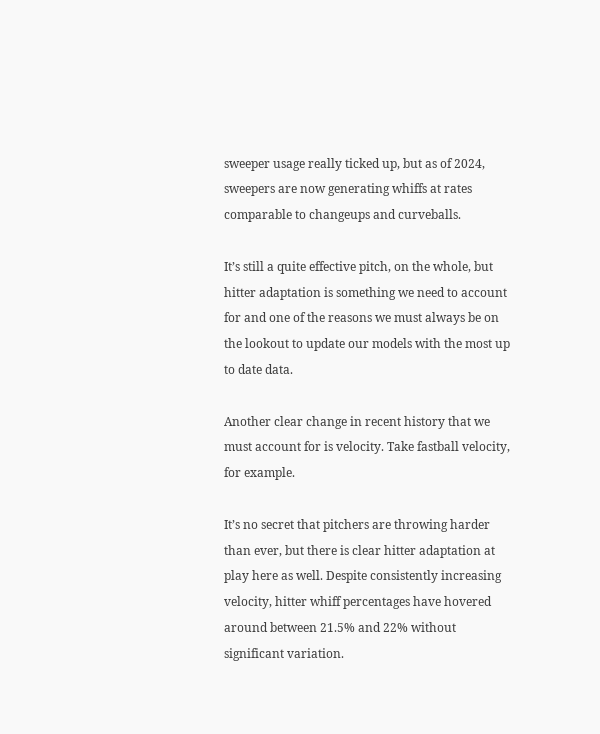sweeper usage really ticked up, but as of 2024, sweepers are now generating whiffs at rates comparable to changeups and curveballs.

It’s still a quite effective pitch, on the whole, but hitter adaptation is something we need to account for and one of the reasons we must always be on the lookout to update our models with the most up to date data.

Another clear change in recent history that we must account for is velocity. Take fastball velocity, for example.

It’s no secret that pitchers are throwing harder than ever, but there is clear hitter adaptation at play here as well. Despite consistently increasing velocity, hitter whiff percentages have hovered around between 21.5% and 22% without significant variation.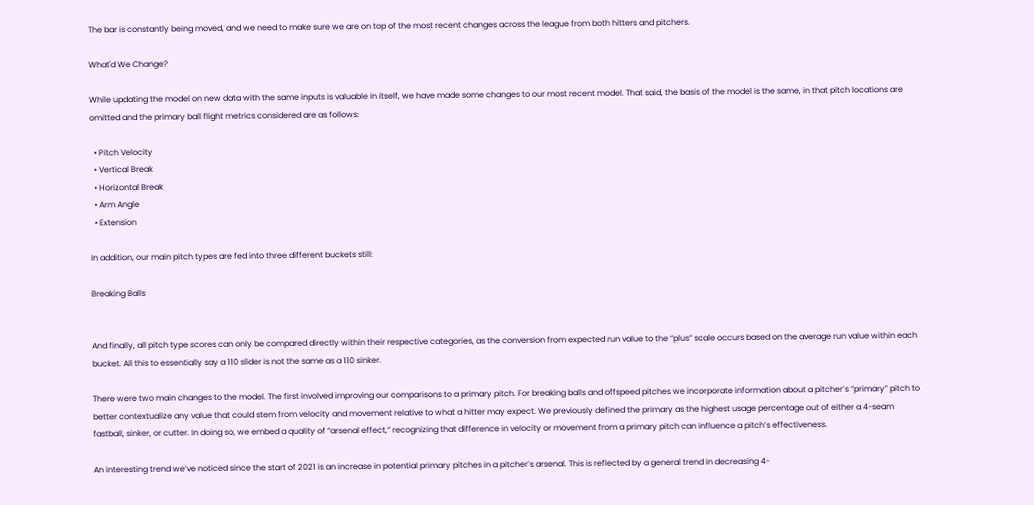The bar is constantly being moved, and we need to make sure we are on top of the most recent changes across the league from both hitters and pitchers.

What'd We Change?

While updating the model on new data with the same inputs is valuable in itself, we have made some changes to our most recent model. That said, the basis of the model is the same, in that pitch locations are omitted and the primary ball flight metrics considered are as follows:

  • Pitch Velocity
  • Vertical Break
  • Horizontal Break
  • Arm Angle
  • Extension

In addition, our main pitch types are fed into three different buckets still:

Breaking Balls


And finally, all pitch type scores can only be compared directly within their respective categories, as the conversion from expected run value to the “plus” scale occurs based on the average run value within each bucket. All this to essentially say a 110 slider is not the same as a 110 sinker.

There were two main changes to the model. The first involved improving our comparisons to a primary pitch. For breaking balls and offspeed pitches we incorporate information about a pitcher’s “primary” pitch to better contextualize any value that could stem from velocity and movement relative to what a hitter may expect. We previously defined the primary as the highest usage percentage out of either a 4-seam fastball, sinker, or cutter. In doing so, we embed a quality of “arsenal effect,” recognizing that difference in velocity or movement from a primary pitch can influence a pitch’s effectiveness.

An interesting trend we’ve noticed since the start of 2021 is an increase in potential primary pitches in a pitcher’s arsenal. This is reflected by a general trend in decreasing 4-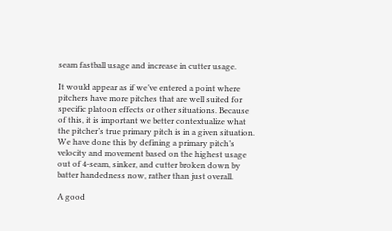seam fastball usage and increase in cutter usage.

It would appear as if we’ve entered a point where pitchers have more pitches that are well suited for specific platoon effects or other situations. Because of this, it is important we better contextualize what the pitcher’s true primary pitch is in a given situation. We have done this by defining a primary pitch’s velocity and movement based on the highest usage out of 4-seam, sinker, and cutter broken down by batter handedness now, rather than just overall.

A good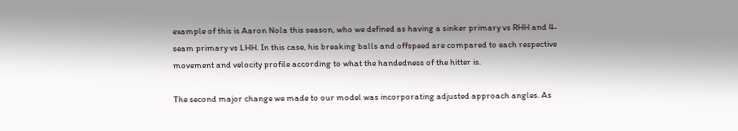example of this is Aaron Nola this season, who we defined as having a sinker primary vs RHH and 4-seam primary vs LHH. In this case, his breaking balls and offspeed are compared to each respective movement and velocity profile according to what the handedness of the hitter is.

The second major change we made to our model was incorporating adjusted approach angles. As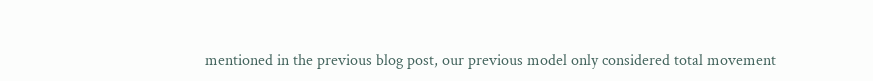mentioned in the previous blog post, our previous model only considered total movement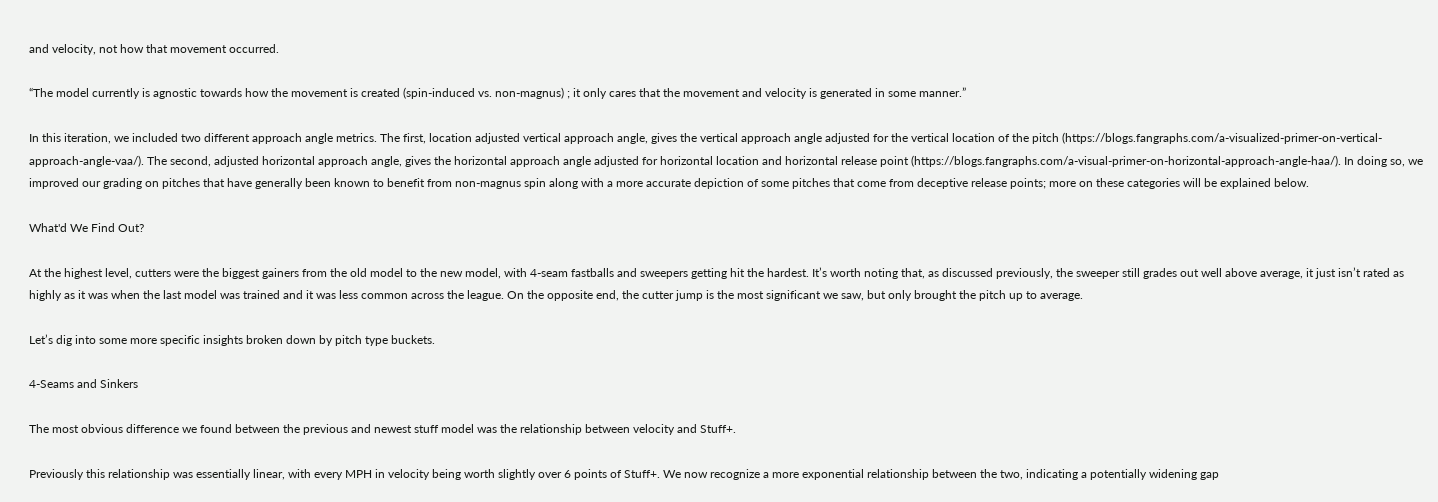and velocity, not how that movement occurred.

“The model currently is agnostic towards how the movement is created (spin-induced vs. non-magnus) ; it only cares that the movement and velocity is generated in some manner.”

In this iteration, we included two different approach angle metrics. The first, location adjusted vertical approach angle, gives the vertical approach angle adjusted for the vertical location of the pitch (https://blogs.fangraphs.com/a-visualized-primer-on-vertical-approach-angle-vaa/). The second, adjusted horizontal approach angle, gives the horizontal approach angle adjusted for horizontal location and horizontal release point (https://blogs.fangraphs.com/a-visual-primer-on-horizontal-approach-angle-haa/). In doing so, we improved our grading on pitches that have generally been known to benefit from non-magnus spin along with a more accurate depiction of some pitches that come from deceptive release points; more on these categories will be explained below.

What'd We Find Out?

At the highest level, cutters were the biggest gainers from the old model to the new model, with 4-seam fastballs and sweepers getting hit the hardest. It’s worth noting that, as discussed previously, the sweeper still grades out well above average, it just isn’t rated as highly as it was when the last model was trained and it was less common across the league. On the opposite end, the cutter jump is the most significant we saw, but only brought the pitch up to average.

Let’s dig into some more specific insights broken down by pitch type buckets.

4-Seams and Sinkers

The most obvious difference we found between the previous and newest stuff model was the relationship between velocity and Stuff+.

Previously this relationship was essentially linear, with every MPH in velocity being worth slightly over 6 points of Stuff+. We now recognize a more exponential relationship between the two, indicating a potentially widening gap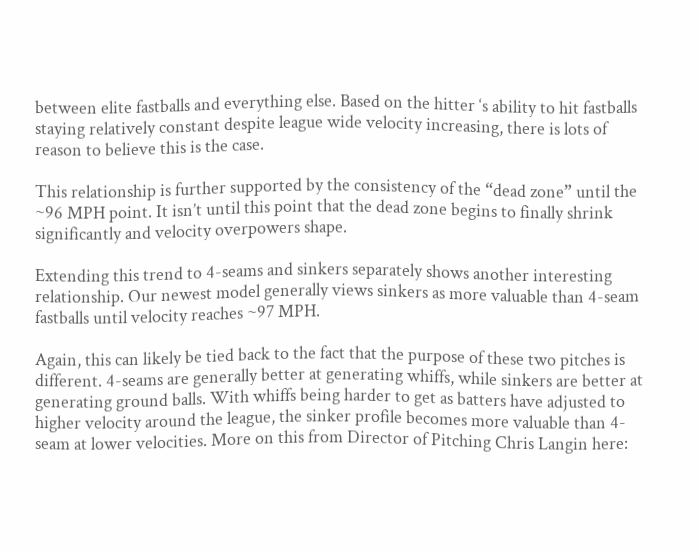between elite fastballs and everything else. Based on the hitter ‘s ability to hit fastballs staying relatively constant despite league wide velocity increasing, there is lots of reason to believe this is the case.

This relationship is further supported by the consistency of the “dead zone” until the ~96 MPH point. It isn’t until this point that the dead zone begins to finally shrink significantly and velocity overpowers shape.

Extending this trend to 4-seams and sinkers separately shows another interesting relationship. Our newest model generally views sinkers as more valuable than 4-seam fastballs until velocity reaches ~97 MPH.

Again, this can likely be tied back to the fact that the purpose of these two pitches is different. 4-seams are generally better at generating whiffs, while sinkers are better at generating ground balls. With whiffs being harder to get as batters have adjusted to higher velocity around the league, the sinker profile becomes more valuable than 4-seam at lower velocities. More on this from Director of Pitching Chris Langin here: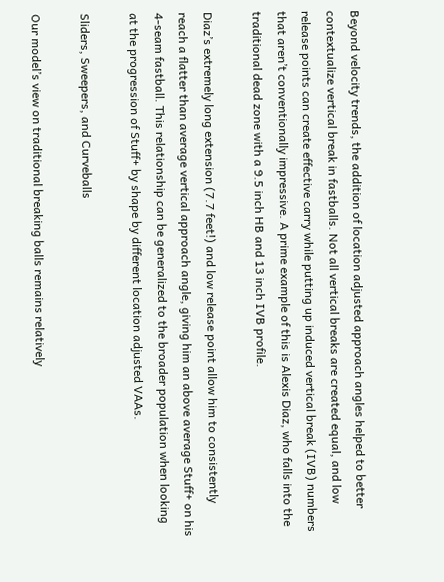Beyond velocity trends, the addition of location adjusted approach angles helped to better contextualize vertical break in fastballs. Not all vertical breaks are created equal, and low release points can create effective carry while putting up induced vertical break (IVB) numbers that aren’t conventionally impressive. A prime example of this is Alexis Diaz, who falls into the traditional dead zone with a 9.5 inch HB and 13 inch IVB profile.

Diaz’s extremely long extension (7.7 feet!) and low release point allow him to consistently reach a flatter than average vertical approach angle, giving him an above average Stuff+ on his 4-seam fastball. This relationship can be generalized to the broader population when looking at the progression of Stuff+ by shape by different location adjusted VAAs.

Sliders, Sweepers, and Curveballs

Our model’s view on traditional breaking balls remains relatively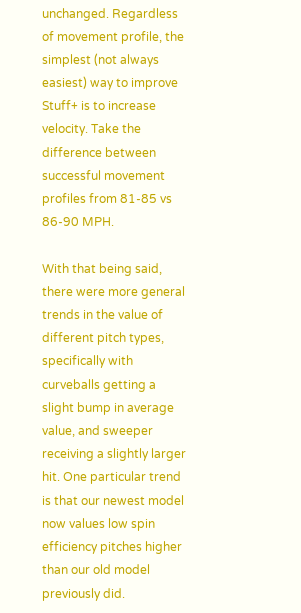unchanged. Regardless of movement profile, the simplest (not always easiest) way to improve Stuff+ is to increase velocity. Take the difference between successful movement profiles from 81-85 vs 86-90 MPH.

With that being said, there were more general trends in the value of different pitch types, specifically with curveballs getting a slight bump in average value, and sweeper receiving a slightly larger hit. One particular trend is that our newest model now values low spin efficiency pitches higher than our old model previously did.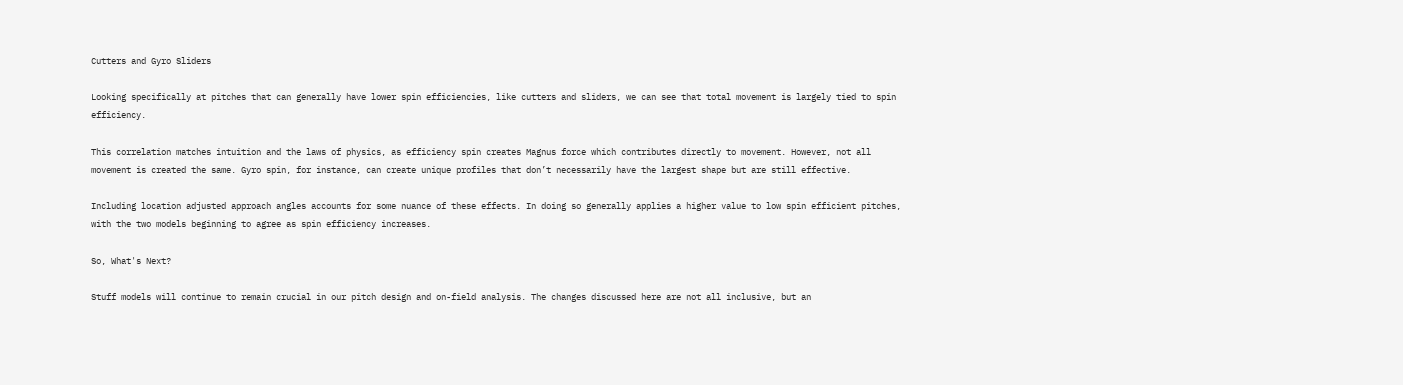Cutters and Gyro Sliders

Looking specifically at pitches that can generally have lower spin efficiencies, like cutters and sliders, we can see that total movement is largely tied to spin efficiency.

This correlation matches intuition and the laws of physics, as efficiency spin creates Magnus force which contributes directly to movement. However, not all movement is created the same. Gyro spin, for instance, can create unique profiles that don’t necessarily have the largest shape but are still effective.

Including location adjusted approach angles accounts for some nuance of these effects. In doing so generally applies a higher value to low spin efficient pitches, with the two models beginning to agree as spin efficiency increases.

So, What's Next?

Stuff models will continue to remain crucial in our pitch design and on-field analysis. The changes discussed here are not all inclusive, but an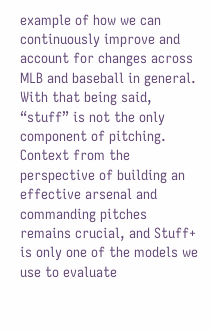example of how we can continuously improve and account for changes across MLB and baseball in general. With that being said, “stuff” is not the only component of pitching. Context from the perspective of building an effective arsenal and commanding pitches remains crucial, and Stuff+ is only one of the models we use to evaluate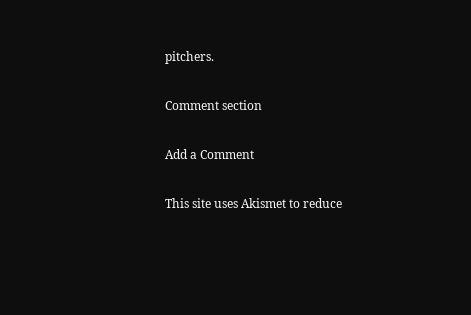pitchers.

Comment section

Add a Comment

This site uses Akismet to reduce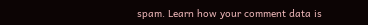spam. Learn how your comment data is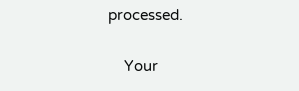processed.

    Your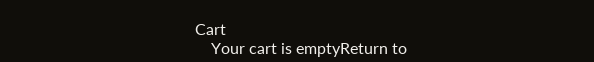Cart
    Your cart is emptyReturn to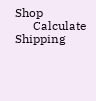Shop
      Calculate Shipping